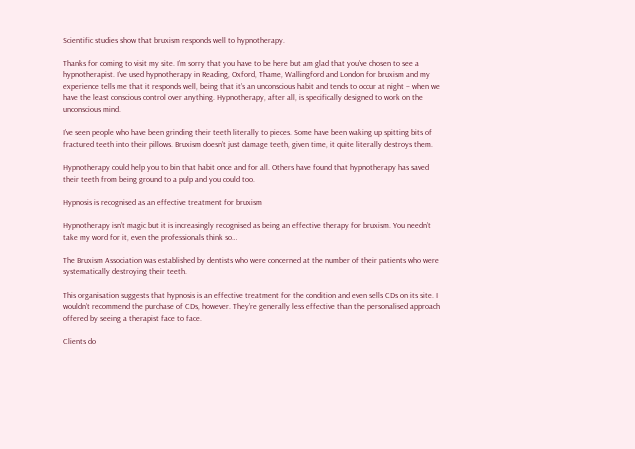Scientific studies show that bruxism responds well to hypnotherapy.

Thanks for coming to visit my site. I’m sorry that you have to be here but am glad that you’ve chosen to see a hypnotherapist. I’ve used hypnotherapy in Reading, Oxford, Thame, Wallingford and London for bruxism and my experience tells me that it responds well, being that it’s an unconscious habit and tends to occur at night – when we have the least conscious control over anything. Hypnotherapy, after all, is specifically designed to work on the unconscious mind.

I’ve seen people who have been grinding their teeth literally to pieces. Some have been waking up spitting bits of fractured teeth into their pillows. Bruxism doesn’t just damage teeth, given time, it quite literally destroys them.

Hypnotherapy could help you to bin that habit once and for all. Others have found that hypnotherapy has saved their teeth from being ground to a pulp and you could too.

Hypnosis is recognised as an effective treatment for bruxism

Hypnotherapy isn’t magic but it is increasingly recognised as being an effective therapy for bruxism. You needn’t take my word for it, even the professionals think so…

The Bruxism Association was established by dentists who were concerned at the number of their patients who were systematically destroying their teeth.

This organisation suggests that hypnosis is an effective treatment for the condition and even sells CDs on its site. I wouldn’t recommend the purchase of CDs, however. They’re generally less effective than the personalised approach offered by seeing a therapist face to face.

Clients do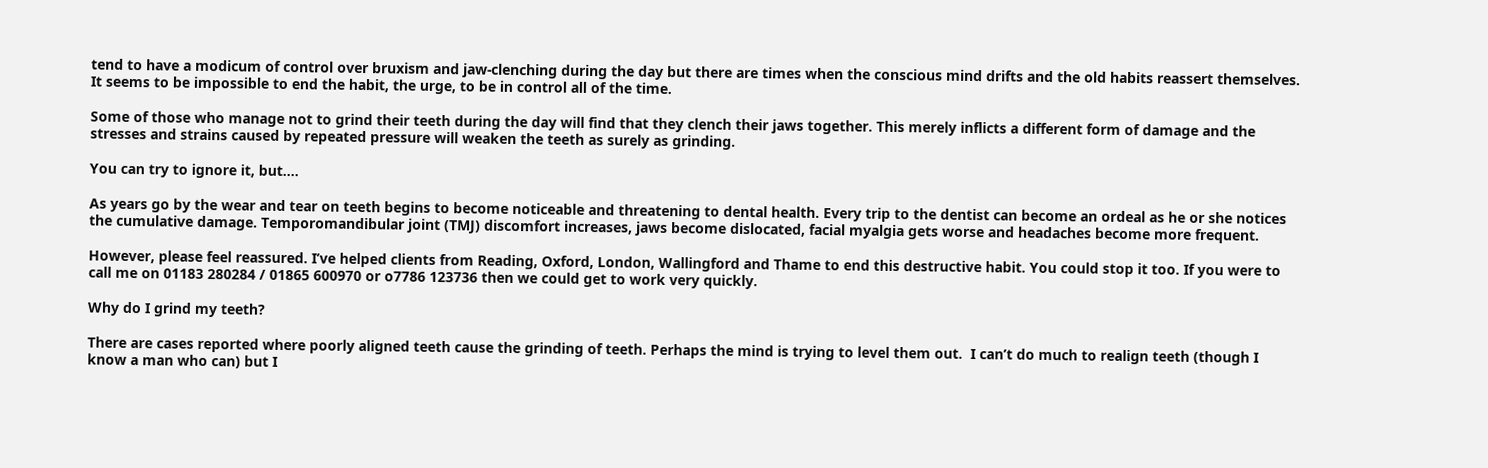tend to have a modicum of control over bruxism and jaw-clenching during the day but there are times when the conscious mind drifts and the old habits reassert themselves. It seems to be impossible to end the habit, the urge, to be in control all of the time.

Some of those who manage not to grind their teeth during the day will find that they clench their jaws together. This merely inflicts a different form of damage and the stresses and strains caused by repeated pressure will weaken the teeth as surely as grinding.

You can try to ignore it, but….

As years go by the wear and tear on teeth begins to become noticeable and threatening to dental health. Every trip to the dentist can become an ordeal as he or she notices the cumulative damage. Temporomandibular joint (TMJ) discomfort increases, jaws become dislocated, facial myalgia gets worse and headaches become more frequent.

However, please feel reassured. I’ve helped clients from Reading, Oxford, London, Wallingford and Thame to end this destructive habit. You could stop it too. If you were to call me on 01183 280284 / 01865 600970 or o7786 123736 then we could get to work very quickly.

Why do I grind my teeth?

There are cases reported where poorly aligned teeth cause the grinding of teeth. Perhaps the mind is trying to level them out.  I can’t do much to realign teeth (though I know a man who can) but I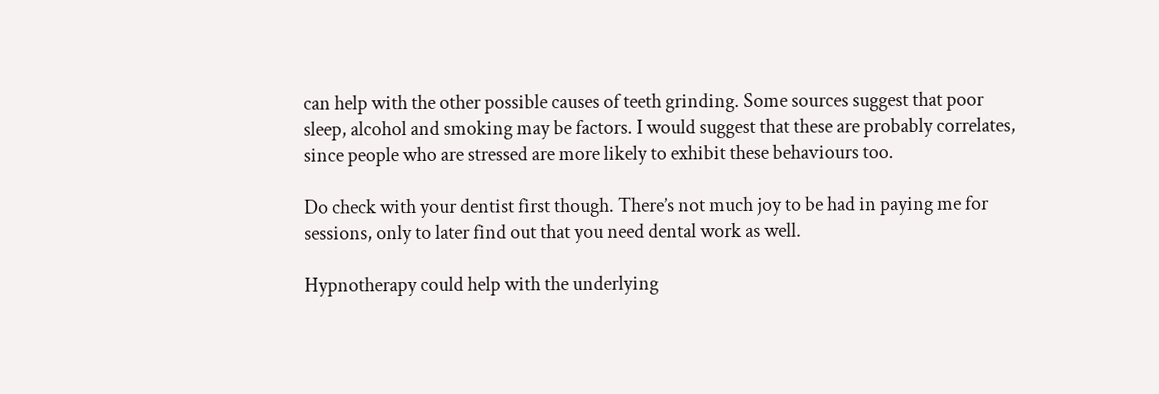can help with the other possible causes of teeth grinding. Some sources suggest that poor sleep, alcohol and smoking may be factors. I would suggest that these are probably correlates, since people who are stressed are more likely to exhibit these behaviours too.

Do check with your dentist first though. There’s not much joy to be had in paying me for sessions, only to later find out that you need dental work as well.

Hypnotherapy could help with the underlying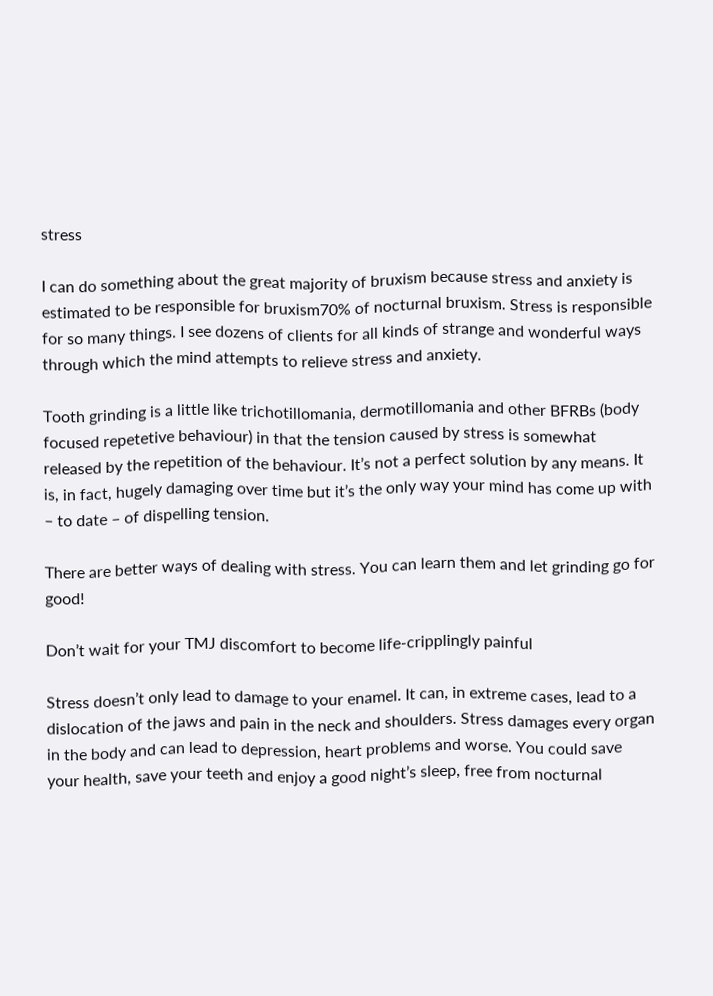stress

I can do something about the great majority of bruxism because stress and anxiety is estimated to be responsible for bruxism70% of nocturnal bruxism. Stress is responsible for so many things. I see dozens of clients for all kinds of strange and wonderful ways through which the mind attempts to relieve stress and anxiety.

Tooth grinding is a little like trichotillomania, dermotillomania and other BFRBs (body focused repetetive behaviour) in that the tension caused by stress is somewhat released by the repetition of the behaviour. It’s not a perfect solution by any means. It is, in fact, hugely damaging over time but it’s the only way your mind has come up with – to date – of dispelling tension.

There are better ways of dealing with stress. You can learn them and let grinding go for good!

Don’t wait for your TMJ discomfort to become life-cripplingly painful

Stress doesn’t only lead to damage to your enamel. It can, in extreme cases, lead to a dislocation of the jaws and pain in the neck and shoulders. Stress damages every organ in the body and can lead to depression, heart problems and worse. You could save your health, save your teeth and enjoy a good night’s sleep, free from nocturnal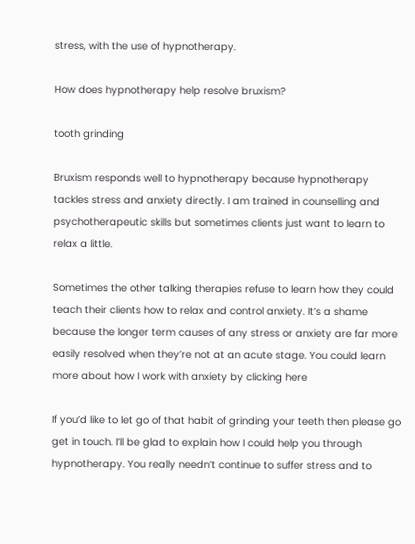stress, with the use of hypnotherapy.

How does hypnotherapy help resolve bruxism?

tooth grinding

Bruxism responds well to hypnotherapy because hypnotherapy tackles stress and anxiety directly. I am trained in counselling and psychotherapeutic skills but sometimes clients just want to learn to relax a little.

Sometimes the other talking therapies refuse to learn how they could teach their clients how to relax and control anxiety. It’s a shame because the longer term causes of any stress or anxiety are far more easily resolved when they’re not at an acute stage. You could learn more about how I work with anxiety by clicking here

If you’d like to let go of that habit of grinding your teeth then please go get in touch. I’ll be glad to explain how I could help you through hypnotherapy. You really needn’t continue to suffer stress and to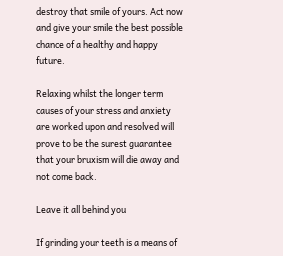destroy that smile of yours. Act now and give your smile the best possible chance of a healthy and happy future.

Relaxing whilst the longer term causes of your stress and anxiety are worked upon and resolved will prove to be the surest guarantee that your bruxism will die away and not come back.

Leave it all behind you

If grinding your teeth is a means of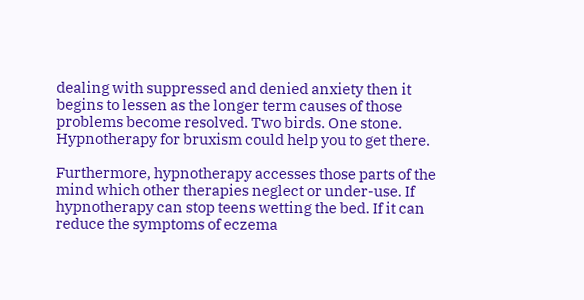dealing with suppressed and denied anxiety then it begins to lessen as the longer term causes of those problems become resolved. Two birds. One stone. Hypnotherapy for bruxism could help you to get there.

Furthermore, hypnotherapy accesses those parts of the mind which other therapies neglect or under-use. If hypnotherapy can stop teens wetting the bed. If it can reduce the symptoms of eczema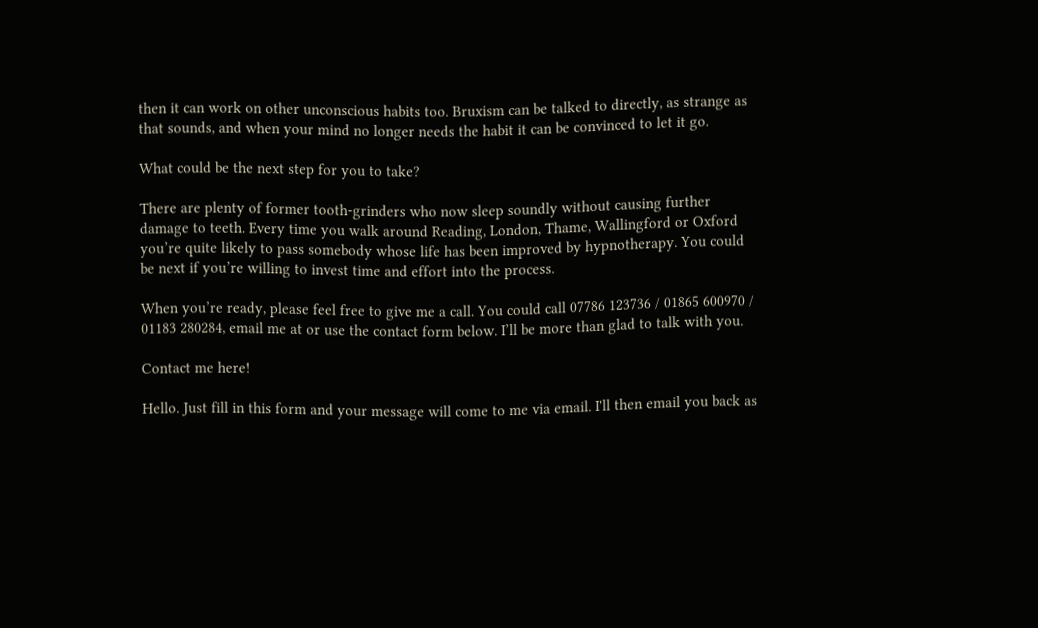then it can work on other unconscious habits too. Bruxism can be talked to directly, as strange as that sounds, and when your mind no longer needs the habit it can be convinced to let it go.

What could be the next step for you to take?

There are plenty of former tooth-grinders who now sleep soundly without causing further damage to teeth. Every time you walk around Reading, London, Thame, Wallingford or Oxford you’re quite likely to pass somebody whose life has been improved by hypnotherapy. You could be next if you’re willing to invest time and effort into the process.

When you’re ready, please feel free to give me a call. You could call 07786 123736 / 01865 600970 / 01183 280284, email me at or use the contact form below. I’ll be more than glad to talk with you.

Contact me here!

Hello. Just fill in this form and your message will come to me via email. I'll then email you back as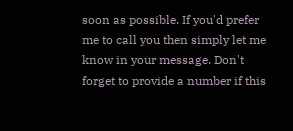soon as possible. If you'd prefer me to call you then simply let me know in your message. Don't forget to provide a number if this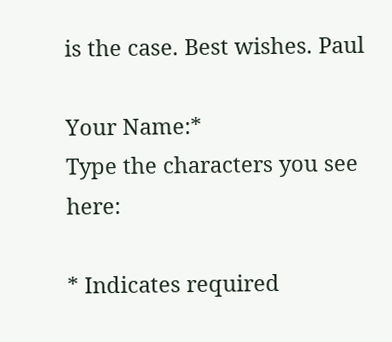is the case. Best wishes. Paul

Your Name:*
Type the characters you see here:

* Indicates required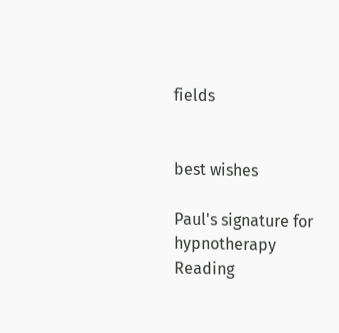fields


best wishes

Paul's signature for hypnotherapy Reading